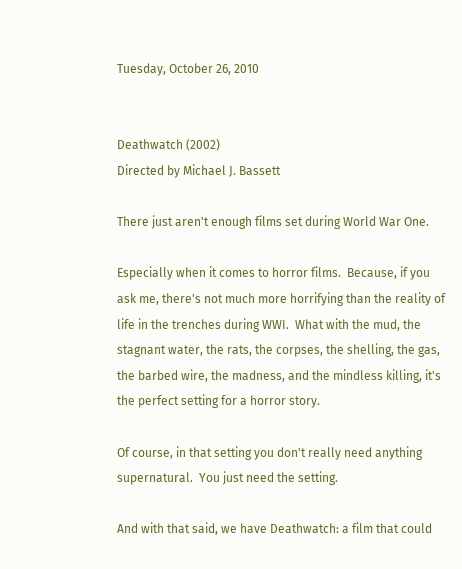Tuesday, October 26, 2010


Deathwatch (2002)
Directed by Michael J. Bassett

There just aren't enough films set during World War One.

Especially when it comes to horror films.  Because, if you ask me, there's not much more horrifying than the reality of life in the trenches during WWI.  What with the mud, the stagnant water, the rats, the corpses, the shelling, the gas, the barbed wire, the madness, and the mindless killing, it's the perfect setting for a horror story.

Of course, in that setting you don't really need anything supernatural.  You just need the setting.

And with that said, we have Deathwatch: a film that could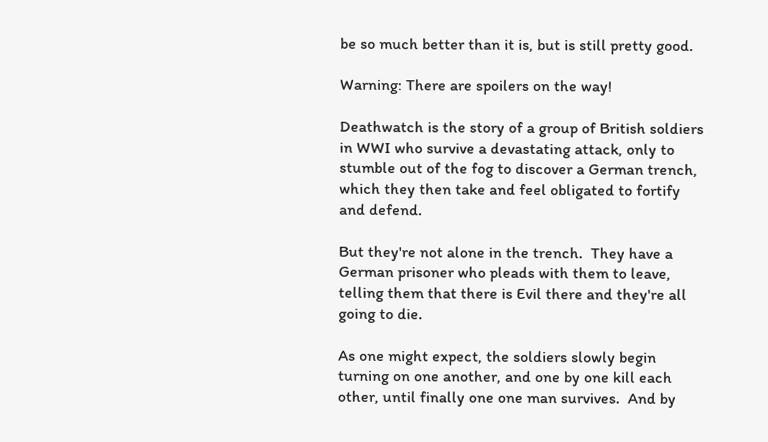be so much better than it is, but is still pretty good.

Warning: There are spoilers on the way!

Deathwatch is the story of a group of British soldiers in WWI who survive a devastating attack, only to stumble out of the fog to discover a German trench, which they then take and feel obligated to fortify and defend.

But they're not alone in the trench.  They have a German prisoner who pleads with them to leave, telling them that there is Evil there and they're all going to die.

As one might expect, the soldiers slowly begin turning on one another, and one by one kill each other, until finally one one man survives.  And by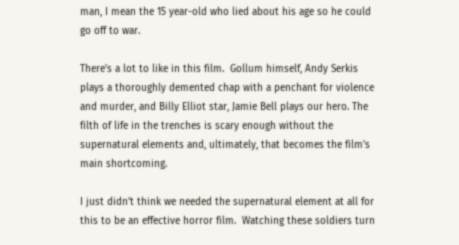man, I mean the 15 year-old who lied about his age so he could go off to war.

There's a lot to like in this film.  Gollum himself, Andy Serkis plays a thoroughly demented chap with a penchant for violence and murder, and Billy Elliot star, Jamie Bell plays our hero. The filth of life in the trenches is scary enough without the supernatural elements and, ultimately, that becomes the film's main shortcoming.

I just didn't think we needed the supernatural element at all for this to be an effective horror film.  Watching these soldiers turn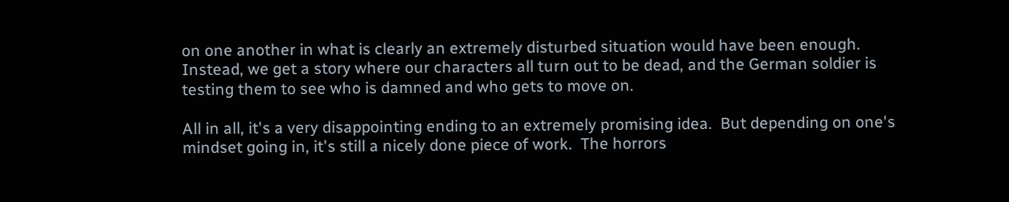on one another in what is clearly an extremely disturbed situation would have been enough. Instead, we get a story where our characters all turn out to be dead, and the German soldier is testing them to see who is damned and who gets to move on.

All in all, it's a very disappointing ending to an extremely promising idea.  But depending on one's mindset going in, it's still a nicely done piece of work.  The horrors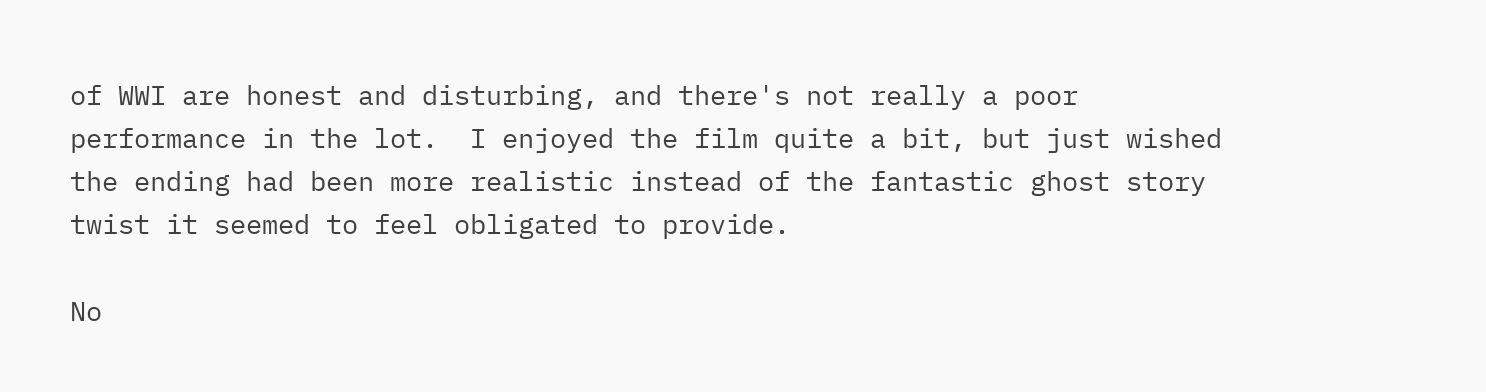of WWI are honest and disturbing, and there's not really a poor performance in the lot.  I enjoyed the film quite a bit, but just wished the ending had been more realistic instead of the fantastic ghost story twist it seemed to feel obligated to provide.

No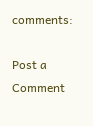comments:

Post a Comment